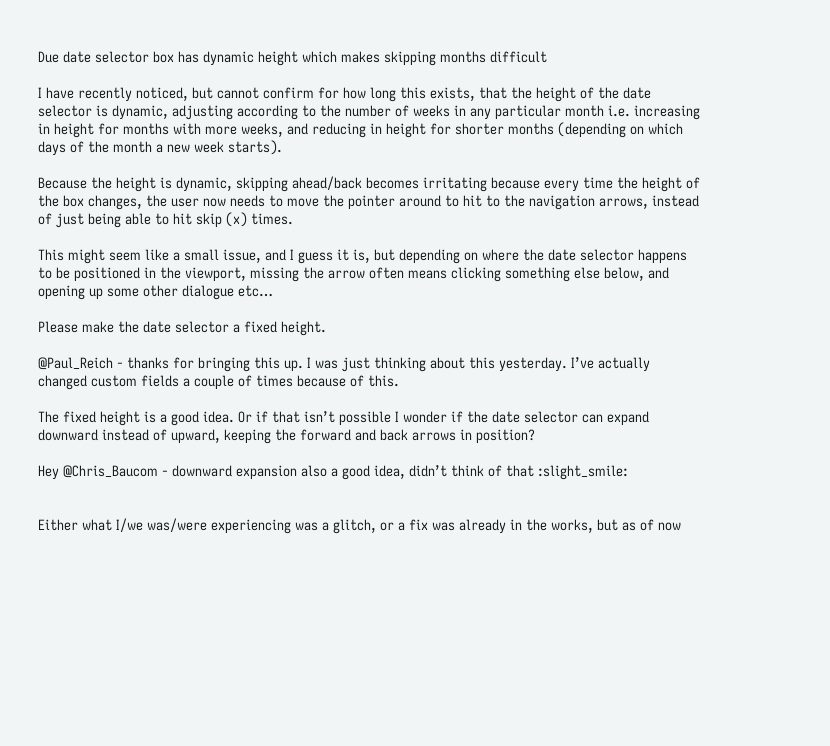Due date selector box has dynamic height which makes skipping months difficult

I have recently noticed, but cannot confirm for how long this exists, that the height of the date selector is dynamic, adjusting according to the number of weeks in any particular month i.e. increasing in height for months with more weeks, and reducing in height for shorter months (depending on which days of the month a new week starts).

Because the height is dynamic, skipping ahead/back becomes irritating because every time the height of the box changes, the user now needs to move the pointer around to hit to the navigation arrows, instead of just being able to hit skip (x) times.

This might seem like a small issue, and I guess it is, but depending on where the date selector happens to be positioned in the viewport, missing the arrow often means clicking something else below, and opening up some other dialogue etc…

Please make the date selector a fixed height.

@Paul_Reich - thanks for bringing this up. I was just thinking about this yesterday. I’ve actually changed custom fields a couple of times because of this.

The fixed height is a good idea. Or if that isn’t possible I wonder if the date selector can expand downward instead of upward, keeping the forward and back arrows in position?

Hey @Chris_Baucom - downward expansion also a good idea, didn’t think of that :slight_smile:


Either what I/we was/were experiencing was a glitch, or a fix was already in the works, but as of now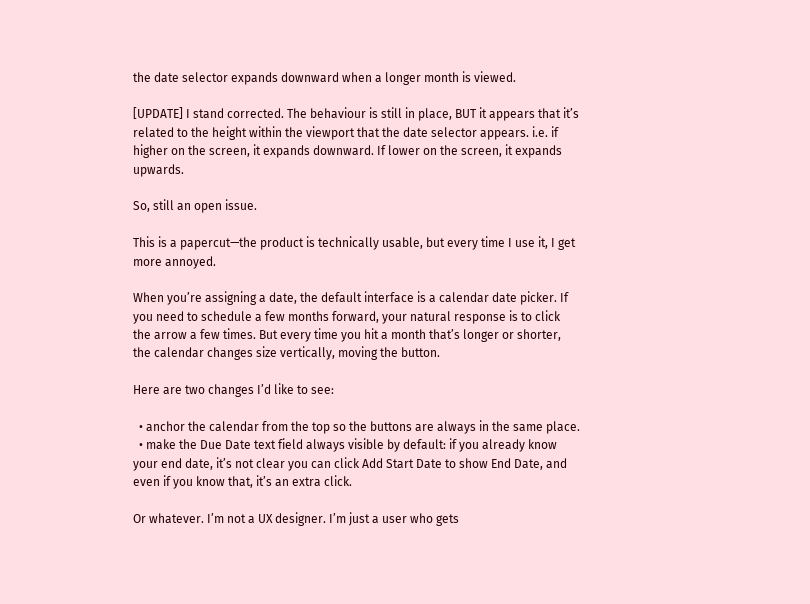the date selector expands downward when a longer month is viewed.

[UPDATE] I stand corrected. The behaviour is still in place, BUT it appears that it’s related to the height within the viewport that the date selector appears. i.e. if higher on the screen, it expands downward. If lower on the screen, it expands upwards.

So, still an open issue.

This is a papercut—the product is technically usable, but every time I use it, I get more annoyed.

When you’re assigning a date, the default interface is a calendar date picker. If you need to schedule a few months forward, your natural response is to click the arrow a few times. But every time you hit a month that’s longer or shorter, the calendar changes size vertically, moving the button.

Here are two changes I’d like to see:

  • anchor the calendar from the top so the buttons are always in the same place.
  • make the Due Date text field always visible by default: if you already know your end date, it’s not clear you can click Add Start Date to show End Date, and even if you know that, it’s an extra click.

Or whatever. I’m not a UX designer. I’m just a user who gets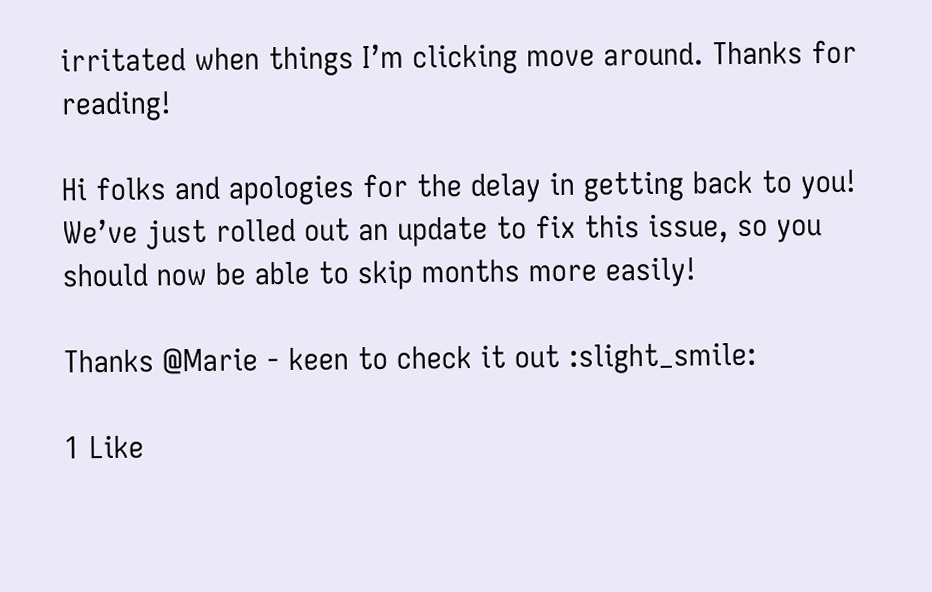irritated when things I’m clicking move around. Thanks for reading!

Hi folks and apologies for the delay in getting back to you! We’ve just rolled out an update to fix this issue, so you should now be able to skip months more easily!

Thanks @Marie - keen to check it out :slight_smile:

1 Like